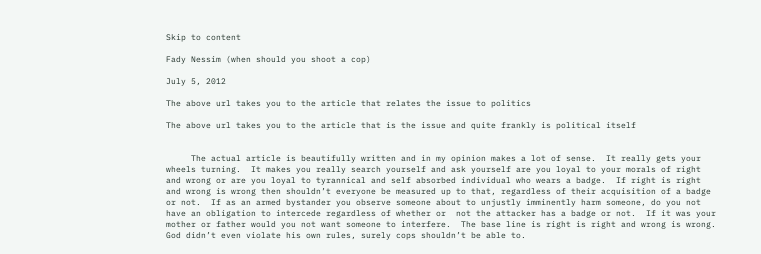Skip to content

Fady Nessim (when should you shoot a cop)

July 5, 2012

The above url takes you to the article that relates the issue to politics

The above url takes you to the article that is the issue and quite frankly is political itself


     The actual article is beautifully written and in my opinion makes a lot of sense.  It really gets your wheels turning.  It makes you really search yourself and ask yourself are you loyal to your morals of right and wrong or are you loyal to tyrannical and self absorbed individual who wears a badge.  If right is right and wrong is wrong then shouldn’t everyone be measured up to that, regardless of their acquisition of a badge or not.  If as an armed bystander you observe someone about to unjustly imminently harm someone, do you not have an obligation to intercede regardless of whether or  not the attacker has a badge or not.  If it was your mother or father would you not want someone to interfere.  The base line is right is right and wrong is wrong.  God didn’t even violate his own rules, surely cops shouldn’t be able to.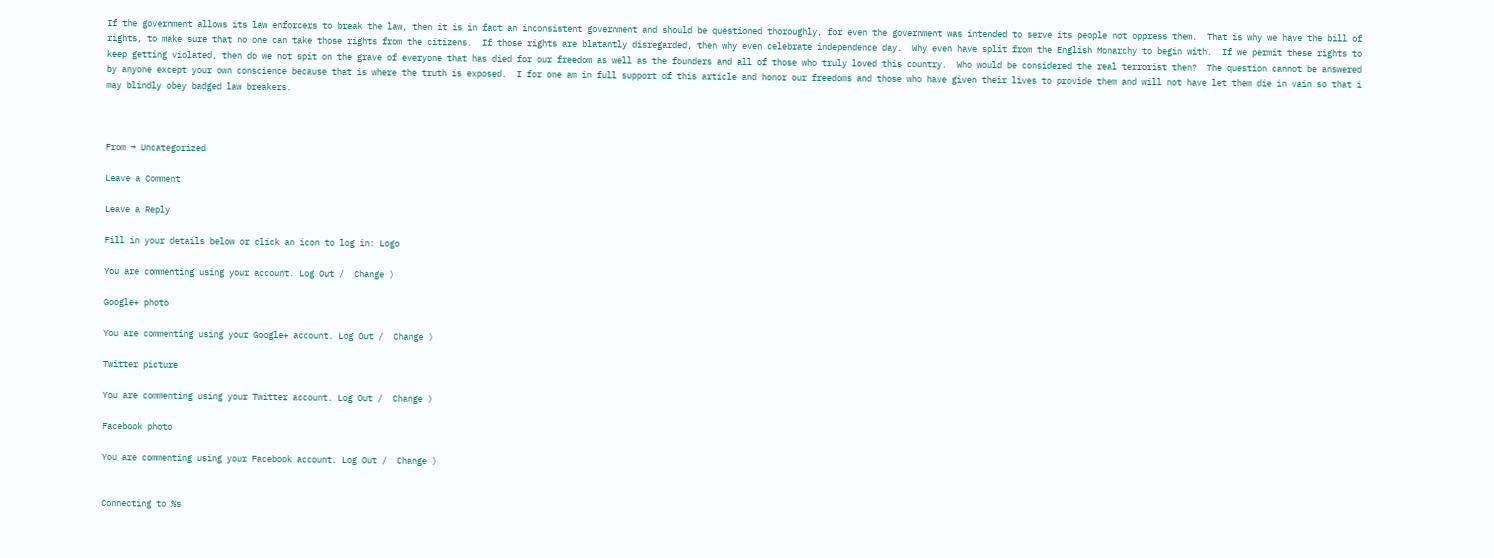If the government allows its law enforcers to break the law, then it is in fact an inconsistent government and should be questioned thoroughly, for even the government was intended to serve its people not oppress them.  That is why we have the bill of rights, to make sure that no one can take those rights from the citizens.  If those rights are blatantly disregarded, then why even celebrate independence day.  Why even have split from the English Monarchy to begin with.  If we permit these rights to keep getting violated, then do we not spit on the grave of everyone that has died for our freedom as well as the founders and all of those who truly loved this country.  Who would be considered the real terrorist then?  The question cannot be answered by anyone except your own conscience because that is where the truth is exposed.  I for one am in full support of this article and honor our freedoms and those who have given their lives to provide them and will not have let them die in vain so that i may blindly obey badged law breakers.



From → Uncategorized

Leave a Comment

Leave a Reply

Fill in your details below or click an icon to log in: Logo

You are commenting using your account. Log Out /  Change )

Google+ photo

You are commenting using your Google+ account. Log Out /  Change )

Twitter picture

You are commenting using your Twitter account. Log Out /  Change )

Facebook photo

You are commenting using your Facebook account. Log Out /  Change )


Connecting to %s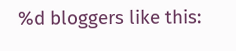%d bloggers like this: